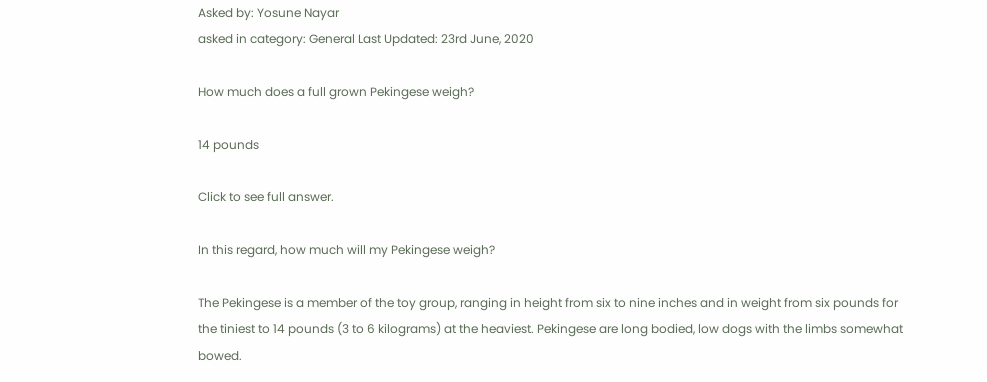Asked by: Yosune Nayar
asked in category: General Last Updated: 23rd June, 2020

How much does a full grown Pekingese weigh?

14 pounds

Click to see full answer.

In this regard, how much will my Pekingese weigh?

The Pekingese is a member of the toy group, ranging in height from six to nine inches and in weight from six pounds for the tiniest to 14 pounds (3 to 6 kilograms) at the heaviest. Pekingese are long bodied, low dogs with the limbs somewhat bowed.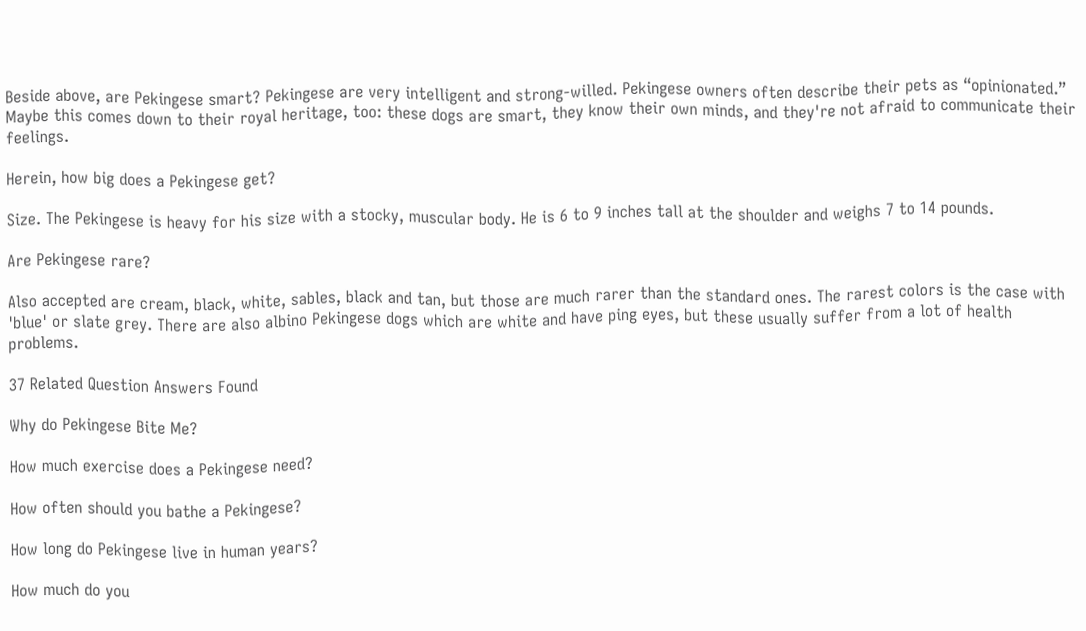Beside above, are Pekingese smart? Pekingese are very intelligent and strong-willed. Pekingese owners often describe their pets as “opinionated.” Maybe this comes down to their royal heritage, too: these dogs are smart, they know their own minds, and they're not afraid to communicate their feelings.

Herein, how big does a Pekingese get?

Size. The Pekingese is heavy for his size with a stocky, muscular body. He is 6 to 9 inches tall at the shoulder and weighs 7 to 14 pounds.

Are Pekingese rare?

Also accepted are cream, black, white, sables, black and tan, but those are much rarer than the standard ones. The rarest colors is the case with 'blue' or slate grey. There are also albino Pekingese dogs which are white and have ping eyes, but these usually suffer from a lot of health problems.

37 Related Question Answers Found

Why do Pekingese Bite Me?

How much exercise does a Pekingese need?

How often should you bathe a Pekingese?

How long do Pekingese live in human years?

How much do you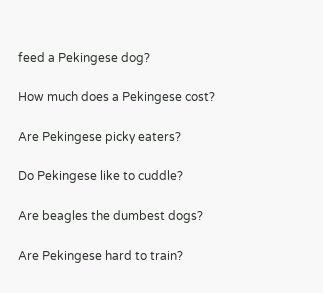feed a Pekingese dog?

How much does a Pekingese cost?

Are Pekingese picky eaters?

Do Pekingese like to cuddle?

Are beagles the dumbest dogs?

Are Pekingese hard to train?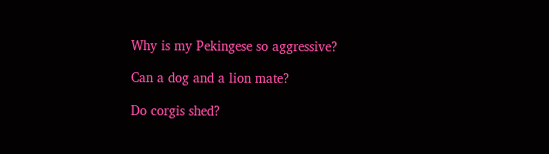Why is my Pekingese so aggressive?

Can a dog and a lion mate?

Do corgis shed?